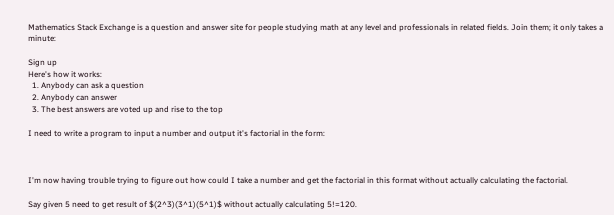Mathematics Stack Exchange is a question and answer site for people studying math at any level and professionals in related fields. Join them; it only takes a minute:

Sign up
Here's how it works:
  1. Anybody can ask a question
  2. Anybody can answer
  3. The best answers are voted up and rise to the top

I need to write a program to input a number and output it's factorial in the form:



I'm now having trouble trying to figure out how could I take a number and get the factorial in this format without actually calculating the factorial.

Say given 5 need to get result of $(2^3)(3^1)(5^1)$ without actually calculating 5!=120.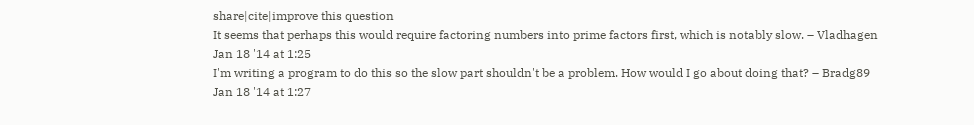share|cite|improve this question
It seems that perhaps this would require factoring numbers into prime factors first, which is notably slow. – Vladhagen Jan 18 '14 at 1:25
I'm writing a program to do this so the slow part shouldn't be a problem. How would I go about doing that? – Bradg89 Jan 18 '14 at 1:27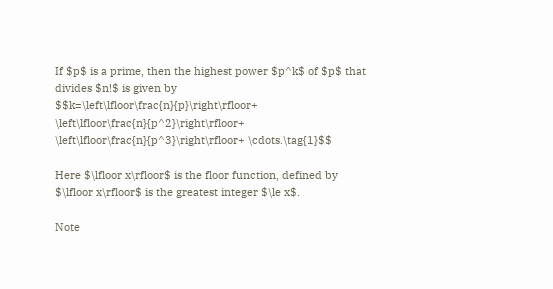If $p$ is a prime, then the highest power $p^k$ of $p$ that divides $n!$ is given by $$k=\left\lfloor\frac{n}{p}\right\rfloor+ \left\lfloor\frac{n}{p^2}\right\rfloor+ \left\lfloor\frac{n}{p^3}\right\rfloor+ \cdots.\tag{1}$$

Here $\lfloor x\rfloor$ is the floor function, defined by $\lfloor x\rfloor$ is the greatest integer $\le x$.

Note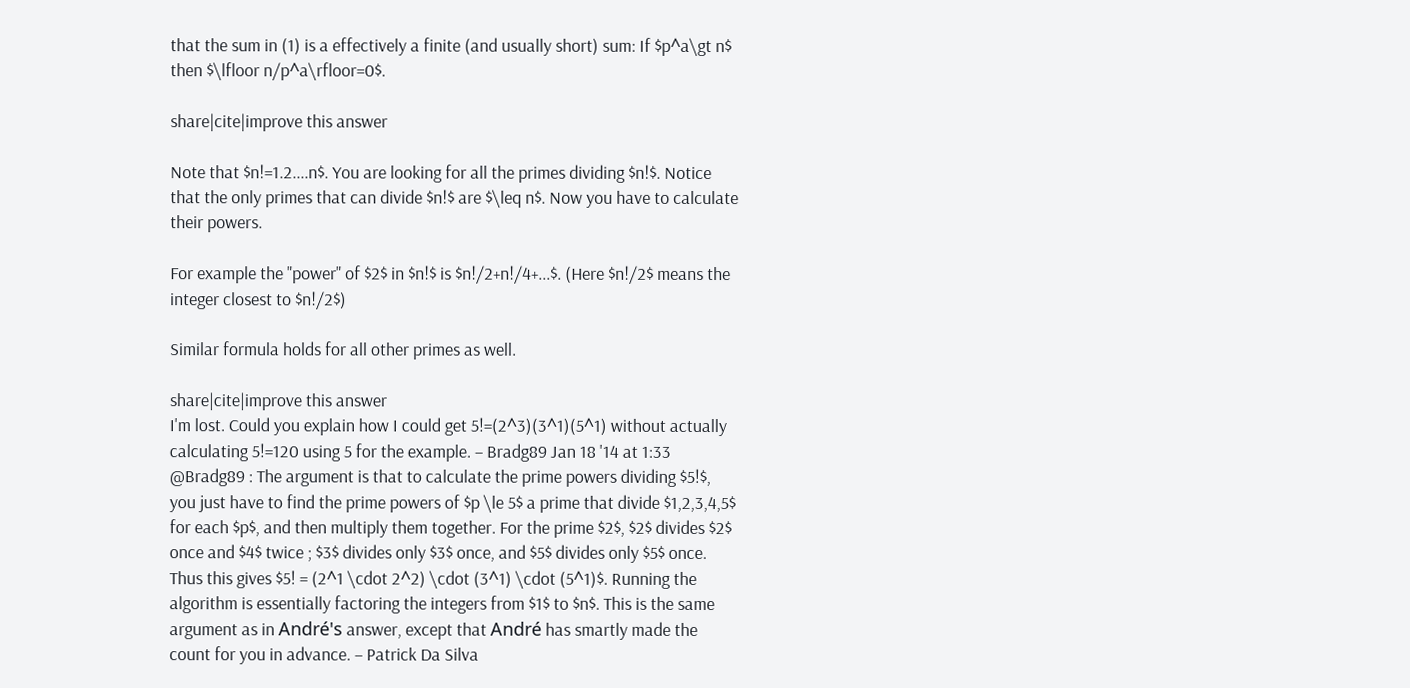that the sum in (1) is a effectively a finite (and usually short) sum: If $p^a\gt n$ then $\lfloor n/p^a\rfloor=0$.

share|cite|improve this answer

Note that $n!=1.2....n$. You are looking for all the primes dividing $n!$. Notice that the only primes that can divide $n!$ are $\leq n$. Now you have to calculate their powers.

For example the "power" of $2$ in $n!$ is $n!/2+n!/4+...$. (Here $n!/2$ means the integer closest to $n!/2$)

Similar formula holds for all other primes as well.

share|cite|improve this answer
I'm lost. Could you explain how I could get 5!=(2^3)(3^1)(5^1) without actually calculating 5!=120 using 5 for the example. – Bradg89 Jan 18 '14 at 1:33
@Bradg89 : The argument is that to calculate the prime powers dividing $5!$, you just have to find the prime powers of $p \le 5$ a prime that divide $1,2,3,4,5$ for each $p$, and then multiply them together. For the prime $2$, $2$ divides $2$ once and $4$ twice ; $3$ divides only $3$ once, and $5$ divides only $5$ once. Thus this gives $5! = (2^1 \cdot 2^2) \cdot (3^1) \cdot (5^1)$. Running the algorithm is essentially factoring the integers from $1$ to $n$. This is the same argument as in André's answer, except that André has smartly made the count for you in advance. – Patrick Da Silva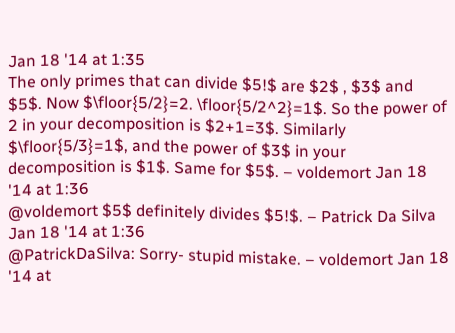Jan 18 '14 at 1:35
The only primes that can divide $5!$ are $2$ , $3$ and $5$. Now $\floor{5/2}=2. \floor{5/2^2}=1$. So the power of 2 in your decomposition is $2+1=3$. Similarly $\floor{5/3}=1$, and the power of $3$ in your decomposition is $1$. Same for $5$. – voldemort Jan 18 '14 at 1:36
@voldemort $5$ definitely divides $5!$. – Patrick Da Silva Jan 18 '14 at 1:36
@PatrickDaSilva: Sorry- stupid mistake. – voldemort Jan 18 '14 at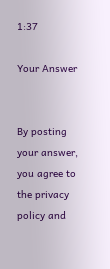1:37

Your Answer


By posting your answer, you agree to the privacy policy and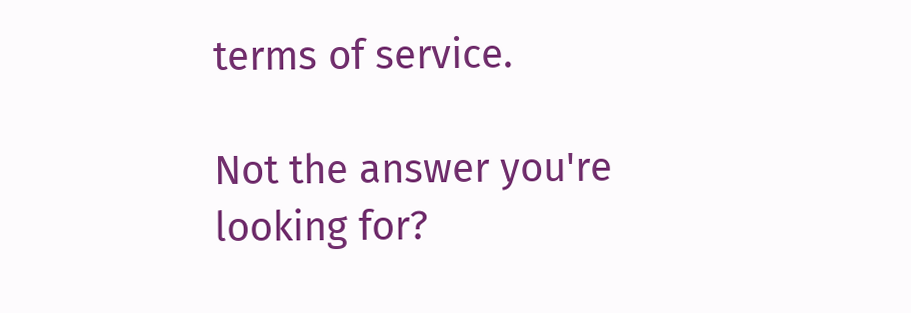terms of service.

Not the answer you're looking for?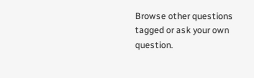Browse other questions tagged or ask your own question.